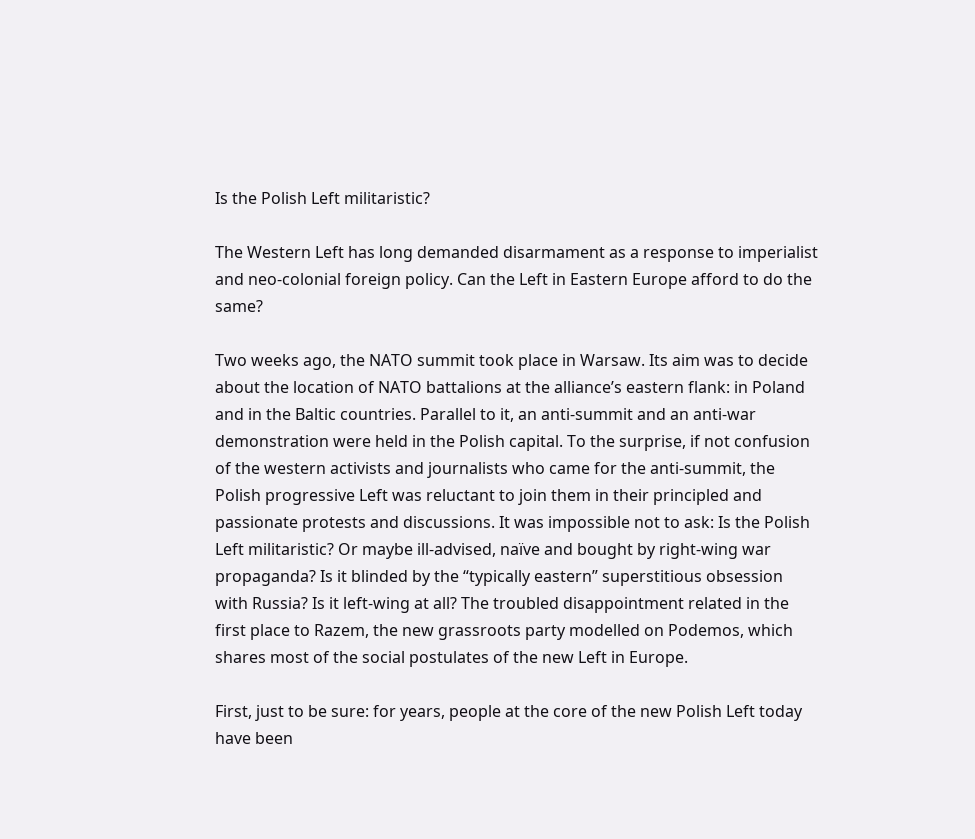Is the Polish Left militaristic?

The Western Left has long demanded disarmament as a response to imperialist and neo-colonial foreign policy. Can the Left in Eastern Europe afford to do the same?

Two weeks ago, the NATO summit took place in Warsaw. Its aim was to decide about the location of NATO battalions at the alliance’s eastern flank: in Poland and in the Baltic countries. Parallel to it, an anti-summit and an anti-war demonstration were held in the Polish capital. To the surprise, if not confusion of the western activists and journalists who came for the anti-summit, the Polish progressive Left was reluctant to join them in their principled and passionate protests and discussions. It was impossible not to ask: Is the Polish Left militaristic? Or maybe ill-advised, naïve and bought by right-wing war propaganda? Is it blinded by the “typically eastern” superstitious obsession with Russia? Is it left-wing at all? The troubled disappointment related in the first place to Razem, the new grassroots party modelled on Podemos, which shares most of the social postulates of the new Left in Europe.

First, just to be sure: for years, people at the core of the new Polish Left today have been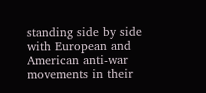standing side by side with European and American anti-war movements in their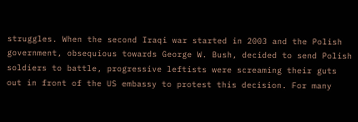struggles. When the second Iraqi war started in 2003 and the Polish government, obsequious towards George W. Bush, decided to send Polish soldiers to battle, progressive leftists were screaming their guts out in front of the US embassy to protest this decision. For many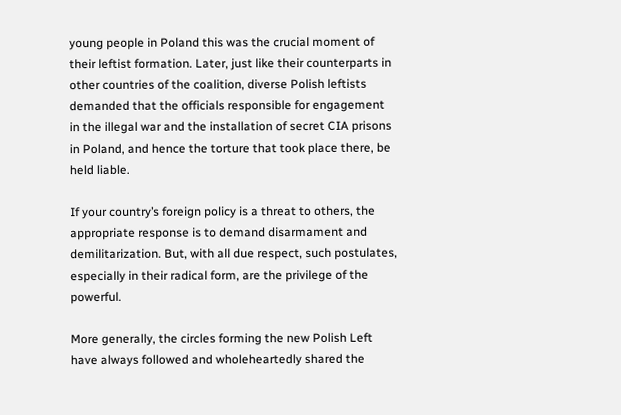young people in Poland this was the crucial moment of their leftist formation. Later, just like their counterparts in other countries of the coalition, diverse Polish leftists demanded that the officials responsible for engagement in the illegal war and the installation of secret CIA prisons in Poland, and hence the torture that took place there, be held liable.

If your country’s foreign policy is a threat to others, the appropriate response is to demand disarmament and demilitarization. But, with all due respect, such postulates, especially in their radical form, are the privilege of the powerful.

More generally, the circles forming the new Polish Left have always followed and wholeheartedly shared the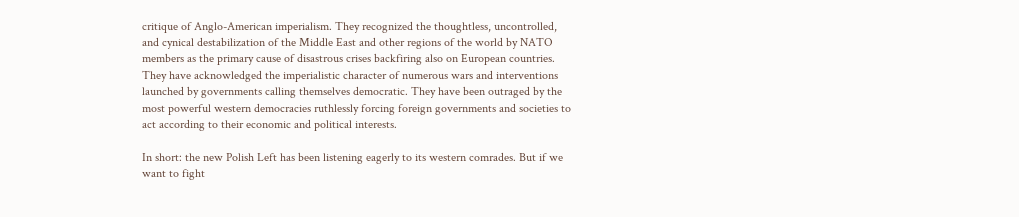critique of Anglo-American imperialism. They recognized the thoughtless, uncontrolled, and cynical destabilization of the Middle East and other regions of the world by NATO members as the primary cause of disastrous crises backfiring also on European countries. They have acknowledged the imperialistic character of numerous wars and interventions launched by governments calling themselves democratic. They have been outraged by the most powerful western democracies ruthlessly forcing foreign governments and societies to act according to their economic and political interests.

In short: the new Polish Left has been listening eagerly to its western comrades. But if we want to fight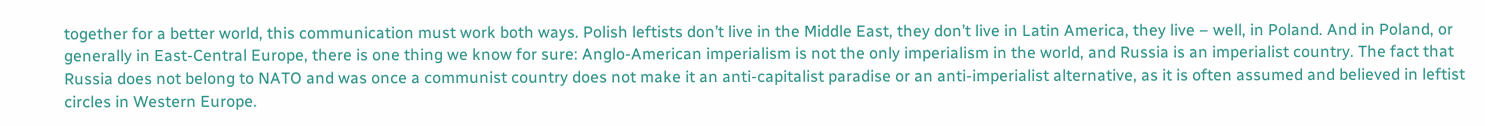together for a better world, this communication must work both ways. Polish leftists don’t live in the Middle East, they don’t live in Latin America, they live – well, in Poland. And in Poland, or generally in East-Central Europe, there is one thing we know for sure: Anglo-American imperialism is not the only imperialism in the world, and Russia is an imperialist country. The fact that Russia does not belong to NATO and was once a communist country does not make it an anti-capitalist paradise or an anti-imperialist alternative, as it is often assumed and believed in leftist circles in Western Europe.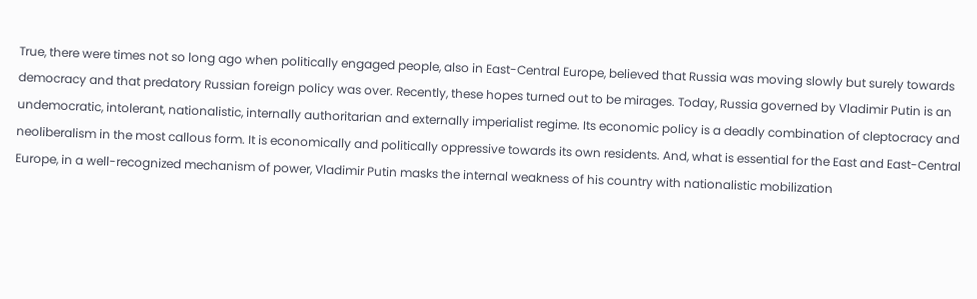True, there were times not so long ago when politically engaged people, also in East-Central Europe, believed that Russia was moving slowly but surely towards democracy and that predatory Russian foreign policy was over. Recently, these hopes turned out to be mirages. Today, Russia governed by Vladimir Putin is an undemocratic, intolerant, nationalistic, internally authoritarian and externally imperialist regime. Its economic policy is a deadly combination of cleptocracy and neoliberalism in the most callous form. It is economically and politically oppressive towards its own residents. And, what is essential for the East and East-Central Europe, in a well-recognized mechanism of power, Vladimir Putin masks the internal weakness of his country with nationalistic mobilization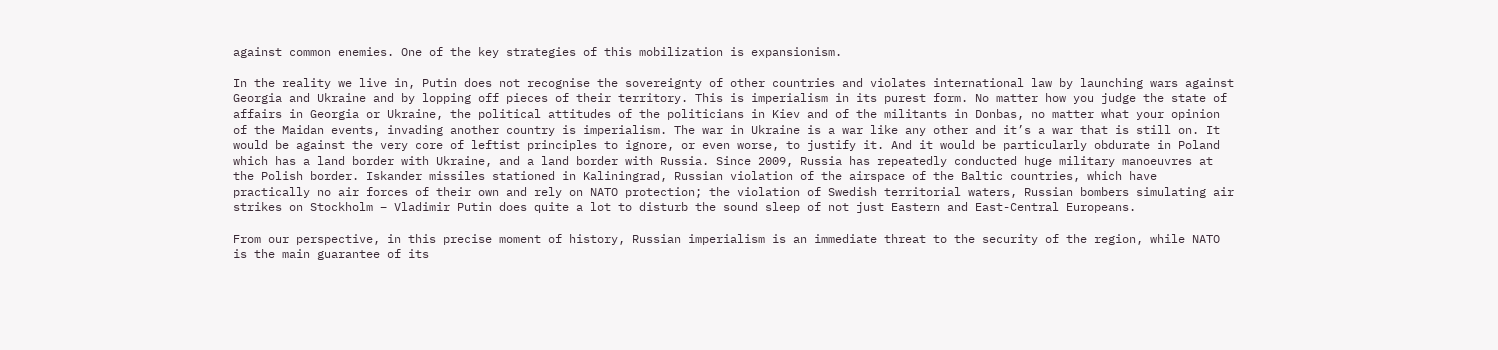against common enemies. One of the key strategies of this mobilization is expansionism.

In the reality we live in, Putin does not recognise the sovereignty of other countries and violates international law by launching wars against Georgia and Ukraine and by lopping off pieces of their territory. This is imperialism in its purest form. No matter how you judge the state of affairs in Georgia or Ukraine, the political attitudes of the politicians in Kiev and of the militants in Donbas, no matter what your opinion of the Maidan events, invading another country is imperialism. The war in Ukraine is a war like any other and it’s a war that is still on. It would be against the very core of leftist principles to ignore, or even worse, to justify it. And it would be particularly obdurate in Poland which has a land border with Ukraine, and a land border with Russia. Since 2009, Russia has repeatedly conducted huge military manoeuvres at the Polish border. Iskander missiles stationed in Kaliningrad, Russian violation of the airspace of the Baltic countries, which have practically no air forces of their own and rely on NATO protection; the violation of Swedish territorial waters, Russian bombers simulating air strikes on Stockholm – Vladimir Putin does quite a lot to disturb the sound sleep of not just Eastern and East-Central Europeans.

From our perspective, in this precise moment of history, Russian imperialism is an immediate threat to the security of the region, while NATO is the main guarantee of its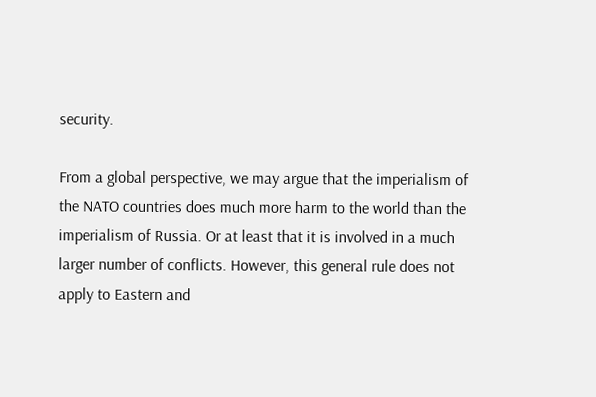security.

From a global perspective, we may argue that the imperialism of the NATO countries does much more harm to the world than the imperialism of Russia. Or at least that it is involved in a much larger number of conflicts. However, this general rule does not apply to Eastern and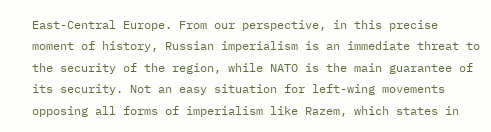East-Central Europe. From our perspective, in this precise moment of history, Russian imperialism is an immediate threat to the security of the region, while NATO is the main guarantee of its security. Not an easy situation for left-wing movements opposing all forms of imperialism like Razem, which states in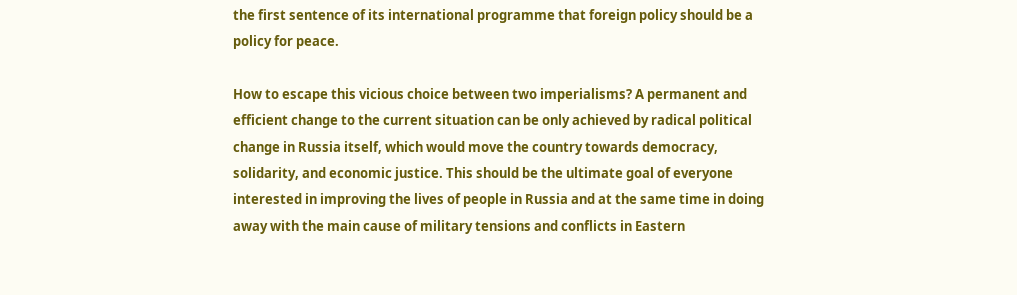the first sentence of its international programme that foreign policy should be a policy for peace.

How to escape this vicious choice between two imperialisms? A permanent and efficient change to the current situation can be only achieved by radical political change in Russia itself, which would move the country towards democracy, solidarity, and economic justice. This should be the ultimate goal of everyone interested in improving the lives of people in Russia and at the same time in doing away with the main cause of military tensions and conflicts in Eastern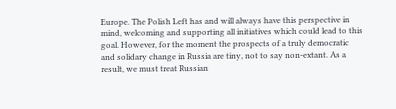Europe. The Polish Left has and will always have this perspective in mind, welcoming and supporting all initiatives which could lead to this goal. However, for the moment the prospects of a truly democratic and solidary change in Russia are tiny, not to say non-extant. As a result, we must treat Russian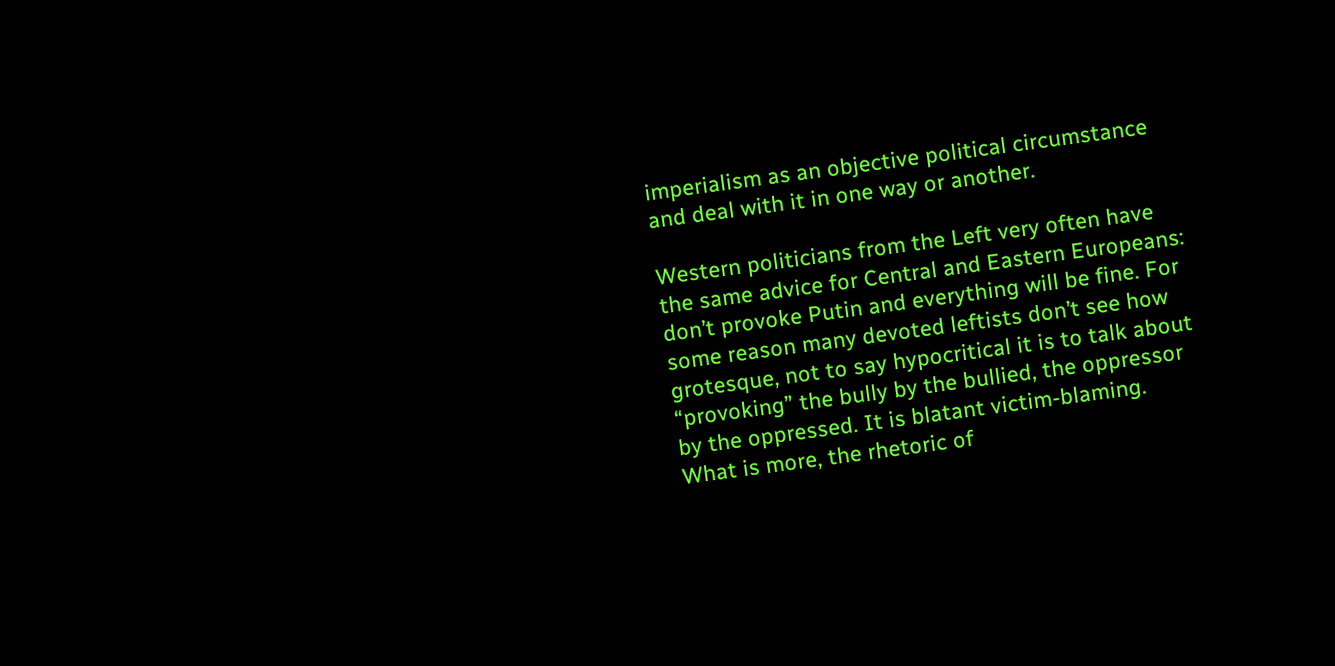imperialism as an objective political circumstance and deal with it in one way or another.

Western politicians from the Left very often have the same advice for Central and Eastern Europeans: don’t provoke Putin and everything will be fine. For some reason many devoted leftists don’t see how grotesque, not to say hypocritical it is to talk about “provoking” the bully by the bullied, the oppressor by the oppressed. It is blatant victim-blaming. What is more, the rhetoric of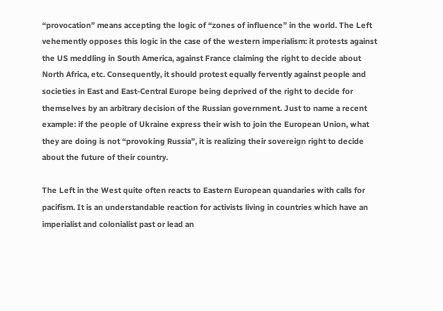“provocation” means accepting the logic of “zones of influence” in the world. The Left vehemently opposes this logic in the case of the western imperialism: it protests against the US meddling in South America, against France claiming the right to decide about North Africa, etc. Consequently, it should protest equally fervently against people and societies in East and East-Central Europe being deprived of the right to decide for themselves by an arbitrary decision of the Russian government. Just to name a recent example: if the people of Ukraine express their wish to join the European Union, what they are doing is not “provoking Russia”, it is realizing their sovereign right to decide about the future of their country.

The Left in the West quite often reacts to Eastern European quandaries with calls for pacifism. It is an understandable reaction for activists living in countries which have an imperialist and colonialist past or lead an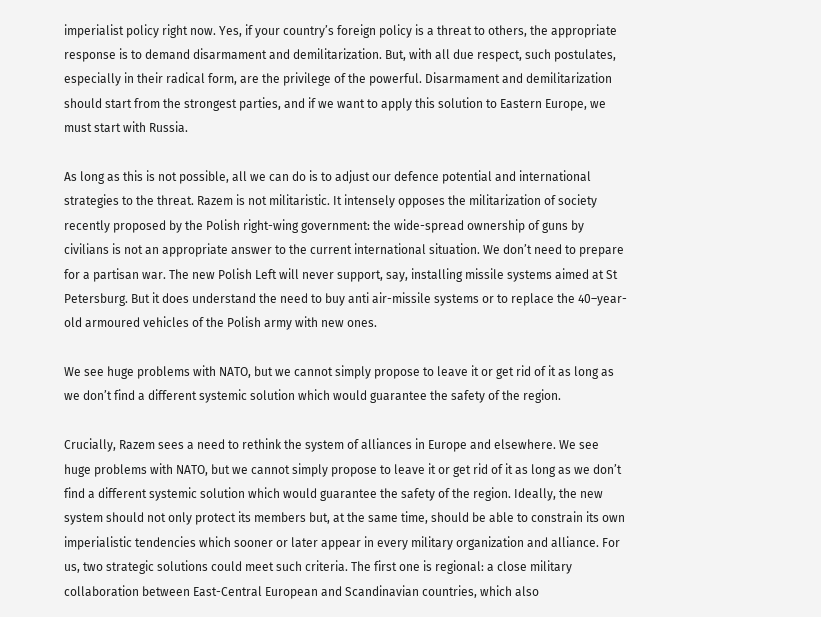imperialist policy right now. Yes, if your country’s foreign policy is a threat to others, the appropriate response is to demand disarmament and demilitarization. But, with all due respect, such postulates, especially in their radical form, are the privilege of the powerful. Disarmament and demilitarization should start from the strongest parties, and if we want to apply this solution to Eastern Europe, we must start with Russia.

As long as this is not possible, all we can do is to adjust our defence potential and international strategies to the threat. Razem is not militaristic. It intensely opposes the militarization of society recently proposed by the Polish right-wing government: the wide-spread ownership of guns by civilians is not an appropriate answer to the current international situation. We don’t need to prepare for a partisan war. The new Polish Left will never support, say, installing missile systems aimed at St Petersburg. But it does understand the need to buy anti air-missile systems or to replace the 40–year-old armoured vehicles of the Polish army with new ones.

We see huge problems with NATO, but we cannot simply propose to leave it or get rid of it as long as we don’t find a different systemic solution which would guarantee the safety of the region.

Crucially, Razem sees a need to rethink the system of alliances in Europe and elsewhere. We see huge problems with NATO, but we cannot simply propose to leave it or get rid of it as long as we don’t find a different systemic solution which would guarantee the safety of the region. Ideally, the new system should not only protect its members but, at the same time, should be able to constrain its own imperialistic tendencies which sooner or later appear in every military organization and alliance. For us, two strategic solutions could meet such criteria. The first one is regional: a close military collaboration between East-Central European and Scandinavian countries, which also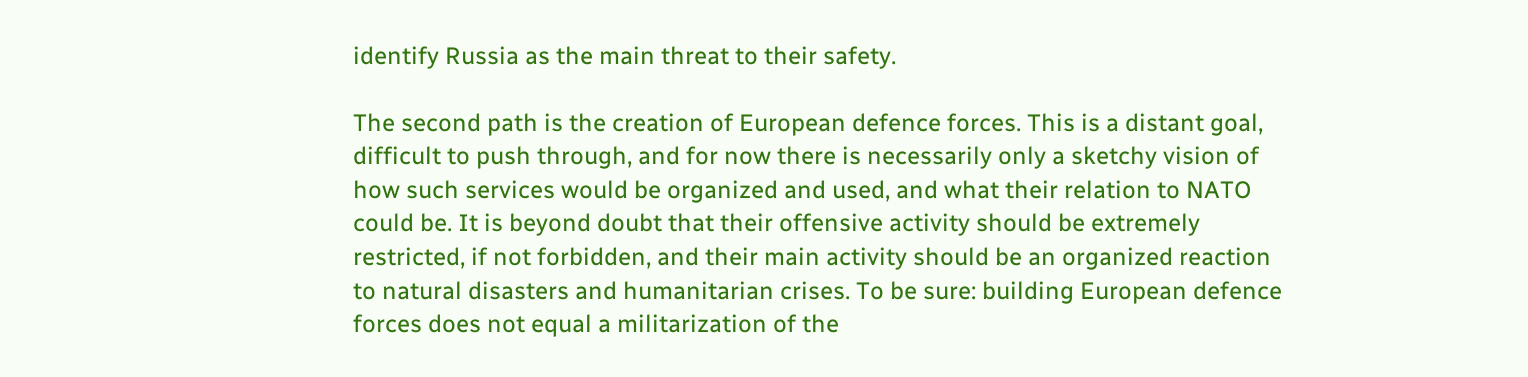identify Russia as the main threat to their safety.

The second path is the creation of European defence forces. This is a distant goal, difficult to push through, and for now there is necessarily only a sketchy vision of how such services would be organized and used, and what their relation to NATO could be. It is beyond doubt that their offensive activity should be extremely restricted, if not forbidden, and their main activity should be an organized reaction to natural disasters and humanitarian crises. To be sure: building European defence forces does not equal a militarization of the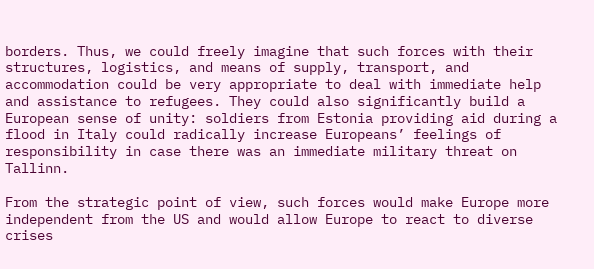borders. Thus, we could freely imagine that such forces with their structures, logistics, and means of supply, transport, and accommodation could be very appropriate to deal with immediate help and assistance to refugees. They could also significantly build a European sense of unity: soldiers from Estonia providing aid during a flood in Italy could radically increase Europeans’ feelings of responsibility in case there was an immediate military threat on Tallinn.

From the strategic point of view, such forces would make Europe more independent from the US and would allow Europe to react to diverse crises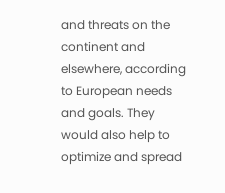and threats on the continent and elsewhere, according to European needs and goals. They would also help to optimize and spread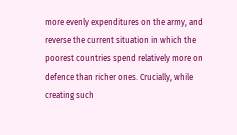more evenly expenditures on the army, and reverse the current situation in which the poorest countries spend relatively more on defence than richer ones. Crucially, while creating such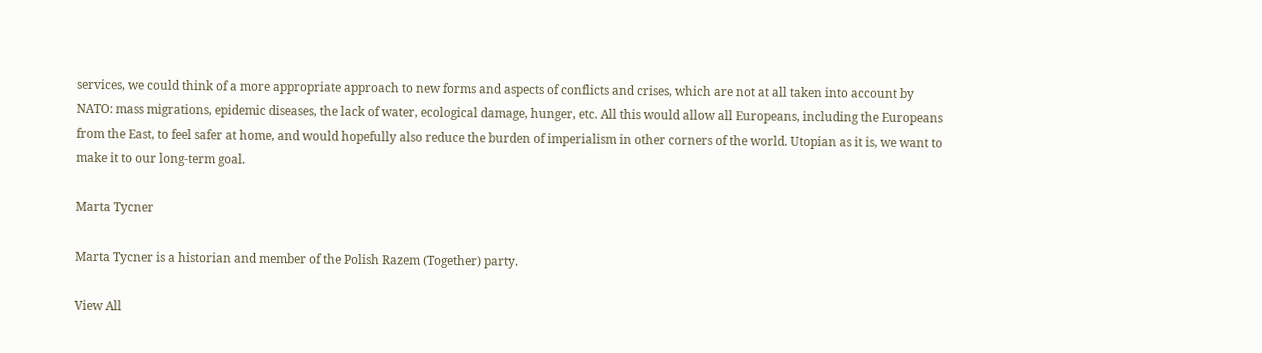services, we could think of a more appropriate approach to new forms and aspects of conflicts and crises, which are not at all taken into account by NATO: mass migrations, epidemic diseases, the lack of water, ecological damage, hunger, etc. All this would allow all Europeans, including the Europeans from the East, to feel safer at home, and would hopefully also reduce the burden of imperialism in other corners of the world. Utopian as it is, we want to make it to our long-term goal.

Marta Tycner

Marta Tycner is a historian and member of the Polish Razem (Together) party.

View All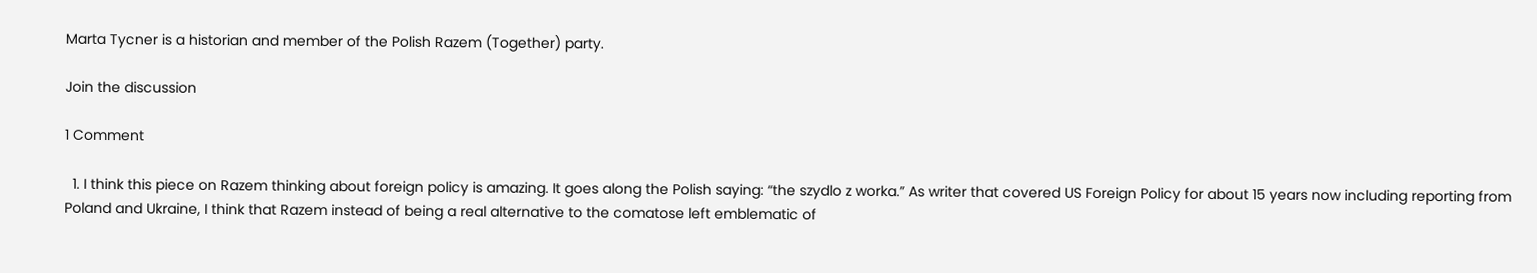Marta Tycner is a historian and member of the Polish Razem (Together) party.

Join the discussion

1 Comment

  1. I think this piece on Razem thinking about foreign policy is amazing. It goes along the Polish saying: “the szydlo z worka.” As writer that covered US Foreign Policy for about 15 years now including reporting from Poland and Ukraine, I think that Razem instead of being a real alternative to the comatose left emblematic of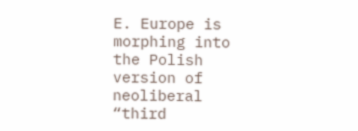E. Europe is morphing into the Polish version of neoliberal “third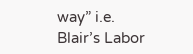way” i.e. Blair’s Labor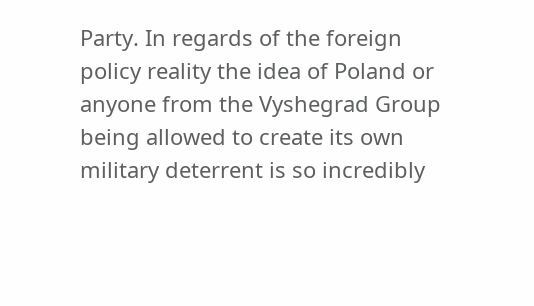Party. In regards of the foreign policy reality the idea of Poland or anyone from the Vyshegrad Group being allowed to create its own military deterrent is so incredibly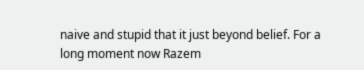naive and stupid that it just beyond belief. For a long moment now Razem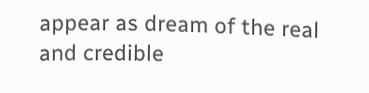appear as dream of the real and credible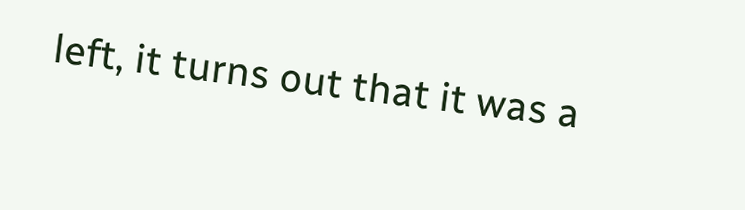left, it turns out that it was a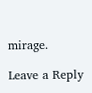mirage.

Leave a Reply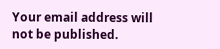Your email address will not be published.